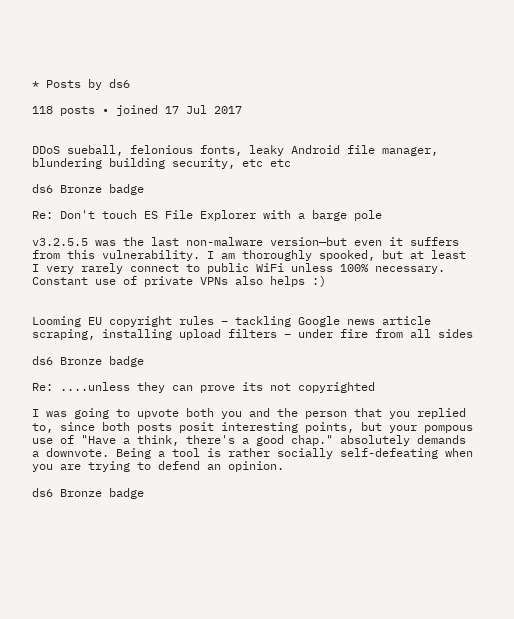* Posts by ds6

118 posts • joined 17 Jul 2017


DDoS sueball, felonious fonts, leaky Android file manager, blundering building security, etc etc

ds6 Bronze badge

Re: Don't touch ES File Explorer with a barge pole

v3.2.5.5 was the last non-malware version—but even it suffers from this vulnerability. I am thoroughly spooked, but at least I very rarely connect to public WiFi unless 100% necessary. Constant use of private VPNs also helps :)


Looming EU copyright rules – tackling Google news article scraping, installing upload filters – under fire from all sides

ds6 Bronze badge

Re: ....unless they can prove its not copyrighted

I was going to upvote both you and the person that you replied to, since both posts posit interesting points, but your pompous use of "Have a think, there's a good chap." absolutely demands a downvote. Being a tool is rather socially self-defeating when you are trying to defend an opinion.

ds6 Bronze badge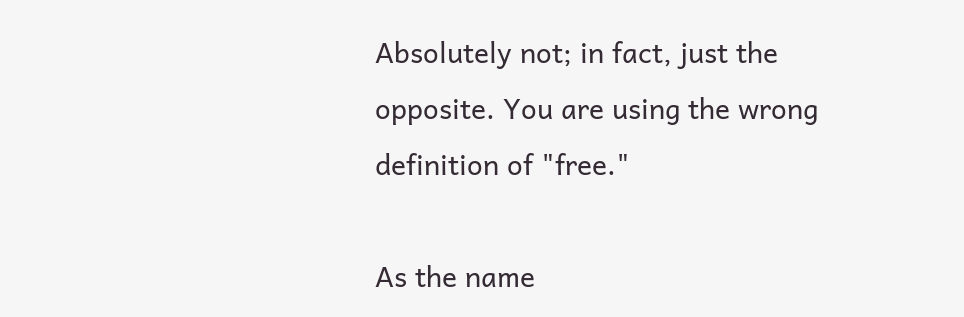Absolutely not; in fact, just the opposite. You are using the wrong definition of "free."

As the name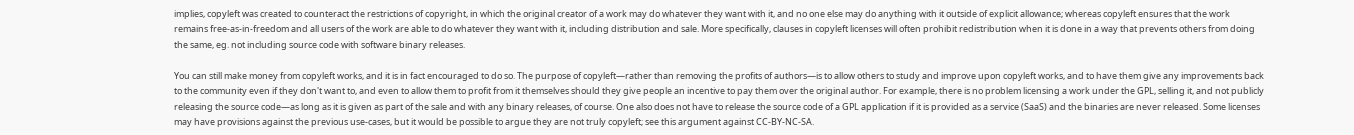implies, copyleft was created to counteract the restrictions of copyright, in which the original creator of a work may do whatever they want with it, and no one else may do anything with it outside of explicit allowance; whereas copyleft ensures that the work remains free-as-in-freedom and all users of the work are able to do whatever they want with it, including distribution and sale. More specifically, clauses in copyleft licenses will often prohibit redistribution when it is done in a way that prevents others from doing the same, eg. not including source code with software binary releases.

You can still make money from copyleft works, and it is in fact encouraged to do so. The purpose of copyleft—rather than removing the profits of authors—is to allow others to study and improve upon copyleft works, and to have them give any improvements back to the community even if they don't want to, and even to allow them to profit from it themselves should they give people an incentive to pay them over the original author. For example, there is no problem licensing a work under the GPL, selling it, and not publicly releasing the source code—as long as it is given as part of the sale and with any binary releases, of course. One also does not have to release the source code of a GPL application if it is provided as a service (SaaS) and the binaries are never released. Some licenses may have provisions against the previous use-cases, but it would be possible to argue they are not truly copyleft; see this argument against CC-BY-NC-SA.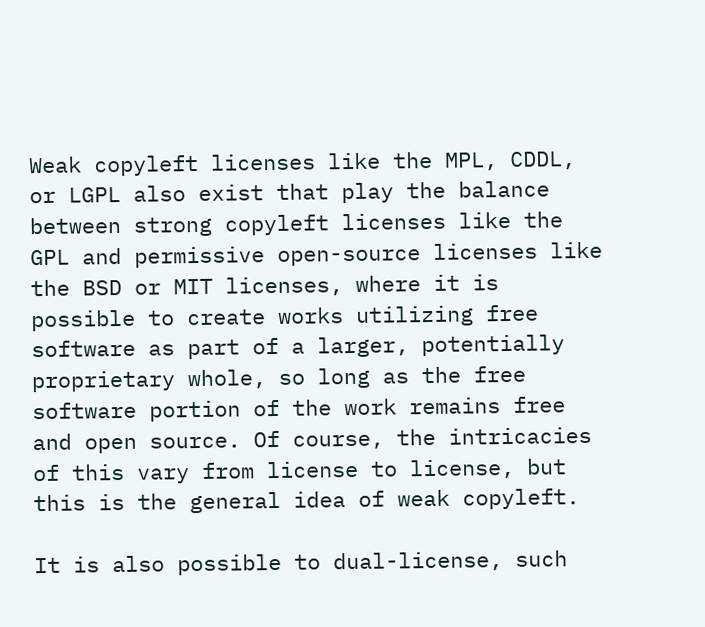Weak copyleft licenses like the MPL, CDDL, or LGPL also exist that play the balance between strong copyleft licenses like the GPL and permissive open-source licenses like the BSD or MIT licenses, where it is possible to create works utilizing free software as part of a larger, potentially proprietary whole, so long as the free software portion of the work remains free and open source. Of course, the intricacies of this vary from license to license, but this is the general idea of weak copyleft.

It is also possible to dual-license, such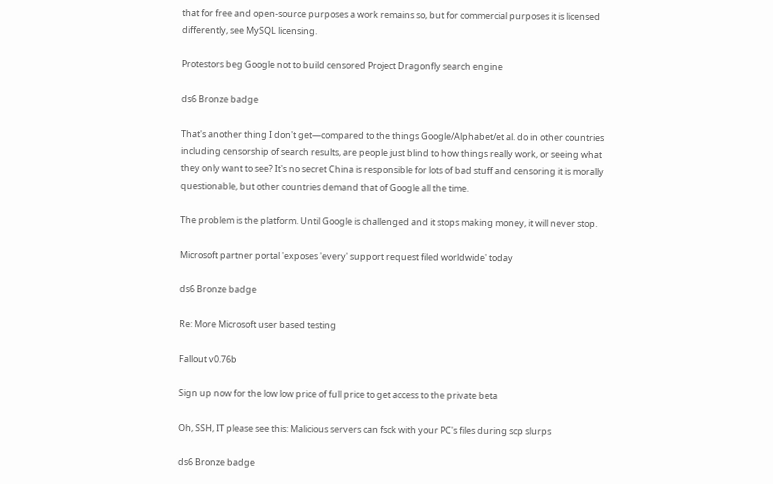that for free and open-source purposes a work remains so, but for commercial purposes it is licensed differently, see MySQL licensing.

Protestors beg Google not to build censored Project Dragonfly search engine

ds6 Bronze badge

That's another thing I don't get—compared to the things Google/Alphabet/et al. do in other countries including censorship of search results, are people just blind to how things really work, or seeing what they only want to see? It's no secret China is responsible for lots of bad stuff and censoring it is morally questionable, but other countries demand that of Google all the time.

The problem is the platform. Until Google is challenged and it stops making money, it will never stop.

Microsoft partner portal 'exposes 'every' support request filed worldwide' today

ds6 Bronze badge

Re: More Microsoft user based testing

Fallout v0.76b

Sign up now for the low low price of full price to get access to the private beta

Oh, SSH, IT please see this: Malicious servers can fsck with your PC's files during scp slurps

ds6 Bronze badge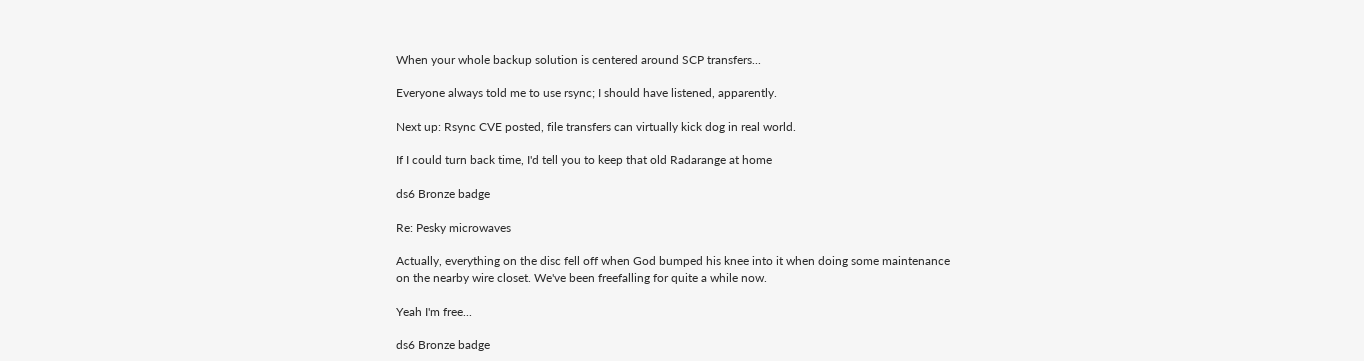When your whole backup solution is centered around SCP transfers...

Everyone always told me to use rsync; I should have listened, apparently.

Next up: Rsync CVE posted, file transfers can virtually kick dog in real world.

If I could turn back time, I'd tell you to keep that old Radarange at home

ds6 Bronze badge

Re: Pesky microwaves

Actually, everything on the disc fell off when God bumped his knee into it when doing some maintenance on the nearby wire closet. We've been freefalling for quite a while now.

Yeah I'm free...

ds6 Bronze badge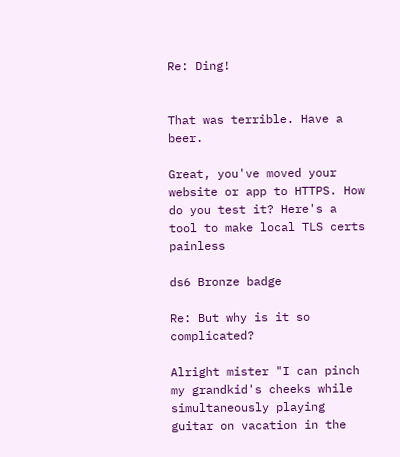Re: Ding!


That was terrible. Have a beer.

Great, you've moved your website or app to HTTPS. How do you test it? Here's a tool to make local TLS certs painless

ds6 Bronze badge

Re: But why is it so complicated?

Alright mister "I can pinch my grandkid's cheeks while simultaneously playing guitar on vacation in the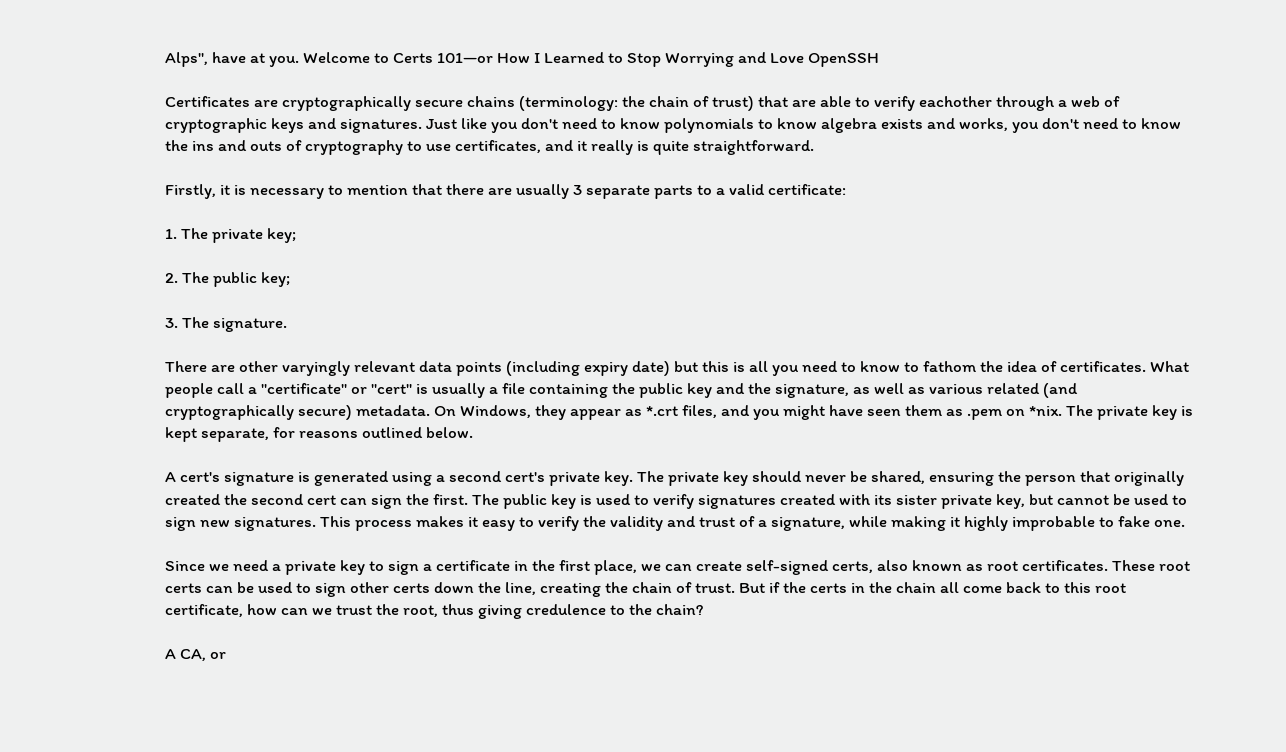Alps", have at you. Welcome to Certs 101—or How I Learned to Stop Worrying and Love OpenSSH

Certificates are cryptographically secure chains (terminology: the chain of trust) that are able to verify eachother through a web of cryptographic keys and signatures. Just like you don't need to know polynomials to know algebra exists and works, you don't need to know the ins and outs of cryptography to use certificates, and it really is quite straightforward.

Firstly, it is necessary to mention that there are usually 3 separate parts to a valid certificate:

1. The private key;

2. The public key;

3. The signature.

There are other varyingly relevant data points (including expiry date) but this is all you need to know to fathom the idea of certificates. What people call a "certificate" or "cert" is usually a file containing the public key and the signature, as well as various related (and cryptographically secure) metadata. On Windows, they appear as *.crt files, and you might have seen them as .pem on *nix. The private key is kept separate, for reasons outlined below.

A cert's signature is generated using a second cert's private key. The private key should never be shared, ensuring the person that originally created the second cert can sign the first. The public key is used to verify signatures created with its sister private key, but cannot be used to sign new signatures. This process makes it easy to verify the validity and trust of a signature, while making it highly improbable to fake one.

Since we need a private key to sign a certificate in the first place, we can create self-signed certs, also known as root certificates. These root certs can be used to sign other certs down the line, creating the chain of trust. But if the certs in the chain all come back to this root certificate, how can we trust the root, thus giving credulence to the chain?

A CA, or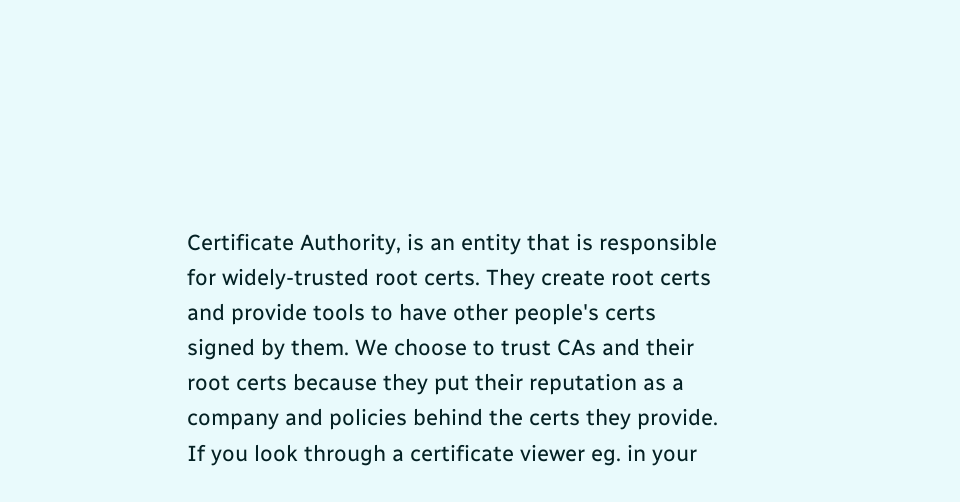Certificate Authority, is an entity that is responsible for widely-trusted root certs. They create root certs and provide tools to have other people's certs signed by them. We choose to trust CAs and their root certs because they put their reputation as a company and policies behind the certs they provide. If you look through a certificate viewer eg. in your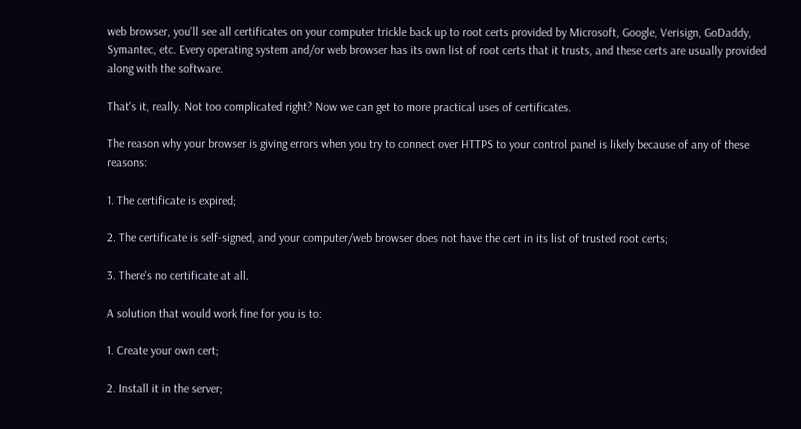web browser, you'll see all certificates on your computer trickle back up to root certs provided by Microsoft, Google, Verisign, GoDaddy, Symantec, etc. Every operating system and/or web browser has its own list of root certs that it trusts, and these certs are usually provided along with the software.

That's it, really. Not too complicated right? Now we can get to more practical uses of certificates.

The reason why your browser is giving errors when you try to connect over HTTPS to your control panel is likely because of any of these reasons:

1. The certificate is expired;

2. The certificate is self-signed, and your computer/web browser does not have the cert in its list of trusted root certs;

3. There's no certificate at all.

A solution that would work fine for you is to:

1. Create your own cert;

2. Install it in the server;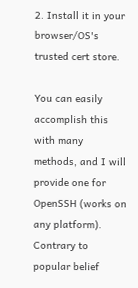2. Install it in your browser/OS's trusted cert store.

You can easily accomplish this with many methods, and I will provide one for OpenSSH (works on any platform). Contrary to popular belief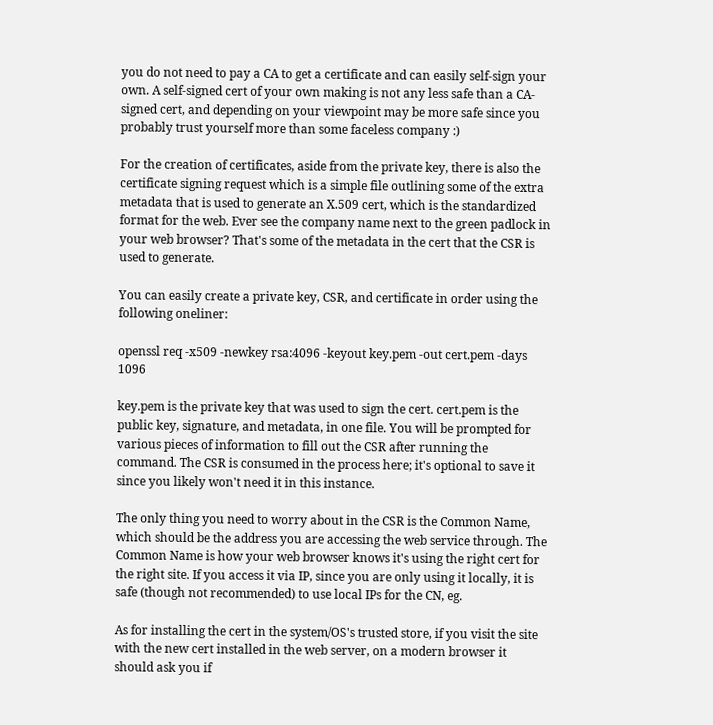you do not need to pay a CA to get a certificate and can easily self-sign your own. A self-signed cert of your own making is not any less safe than a CA-signed cert, and depending on your viewpoint may be more safe since you probably trust yourself more than some faceless company :)

For the creation of certificates, aside from the private key, there is also the certificate signing request which is a simple file outlining some of the extra metadata that is used to generate an X.509 cert, which is the standardized format for the web. Ever see the company name next to the green padlock in your web browser? That's some of the metadata in the cert that the CSR is used to generate.

You can easily create a private key, CSR, and certificate in order using the following oneliner:

openssl req -x509 -newkey rsa:4096 -keyout key.pem -out cert.pem -days 1096

key.pem is the private key that was used to sign the cert. cert.pem is the public key, signature, and metadata, in one file. You will be prompted for various pieces of information to fill out the CSR after running the command. The CSR is consumed in the process here; it's optional to save it since you likely won't need it in this instance.

The only thing you need to worry about in the CSR is the Common Name, which should be the address you are accessing the web service through. The Common Name is how your web browser knows it's using the right cert for the right site. If you access it via IP, since you are only using it locally, it is safe (though not recommended) to use local IPs for the CN, eg.

As for installing the cert in the system/OS's trusted store, if you visit the site with the new cert installed in the web server, on a modern browser it should ask you if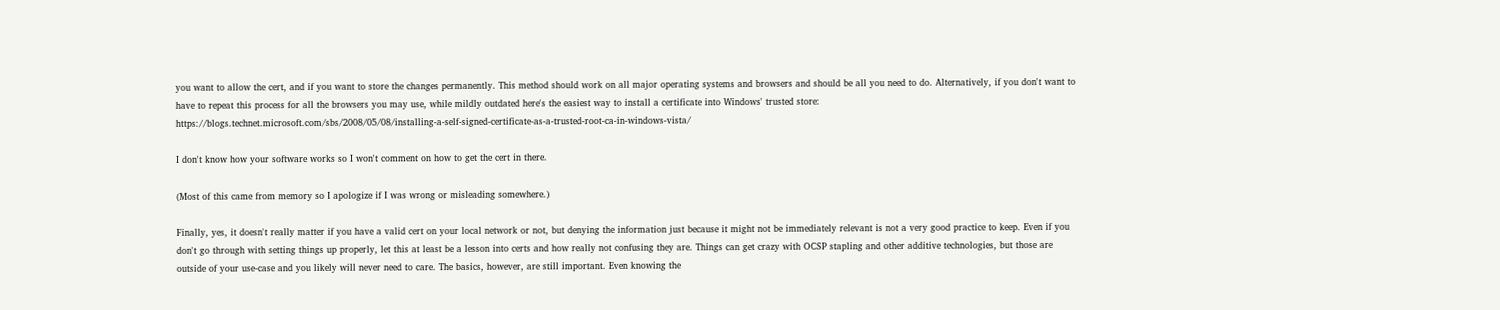you want to allow the cert, and if you want to store the changes permanently. This method should work on all major operating systems and browsers and should be all you need to do. Alternatively, if you don't want to have to repeat this process for all the browsers you may use, while mildly outdated here's the easiest way to install a certificate into Windows' trusted store: https://blogs.technet.microsoft.com/sbs/2008/05/08/installing-a-self-signed-certificate-as-a-trusted-root-ca-in-windows-vista/

I don't know how your software works so I won't comment on how to get the cert in there.

(Most of this came from memory so I apologize if I was wrong or misleading somewhere.)

Finally, yes, it doesn't really matter if you have a valid cert on your local network or not, but denying the information just because it might not be immediately relevant is not a very good practice to keep. Even if you don't go through with setting things up properly, let this at least be a lesson into certs and how really not confusing they are. Things can get crazy with OCSP stapling and other additive technologies, but those are outside of your use-case and you likely will never need to care. The basics, however, are still important. Even knowing the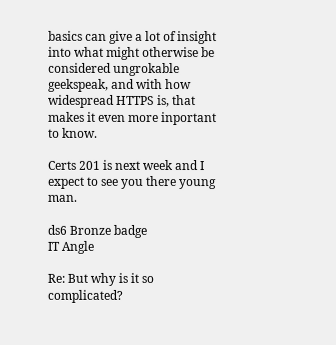basics can give a lot of insight into what might otherwise be considered ungrokable geekspeak, and with how widespread HTTPS is, that makes it even more inportant to know.

Certs 201 is next week and I expect to see you there young man.

ds6 Bronze badge
IT Angle

Re: But why is it so complicated?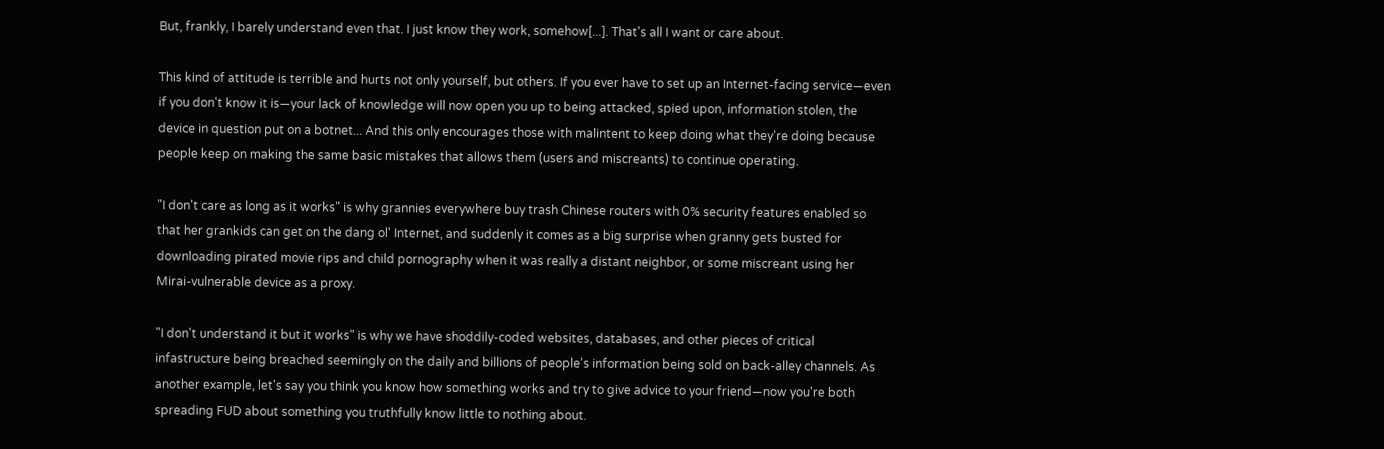But, frankly, I barely understand even that. I just know they work, somehow[...]. That's all I want or care about.

This kind of attitude is terrible and hurts not only yourself, but others. If you ever have to set up an Internet-facing service—even if you don't know it is—your lack of knowledge will now open you up to being attacked, spied upon, information stolen, the device in question put on a botnet... And this only encourages those with malintent to keep doing what they're doing because people keep on making the same basic mistakes that allows them (users and miscreants) to continue operating.

"I don't care as long as it works" is why grannies everywhere buy trash Chinese routers with 0% security features enabled so that her grankids can get on the dang ol' Internet, and suddenly it comes as a big surprise when granny gets busted for downloading pirated movie rips and child pornography when it was really a distant neighbor, or some miscreant using her Mirai-vulnerable device as a proxy.

"I don't understand it but it works" is why we have shoddily-coded websites, databases, and other pieces of critical infastructure being breached seemingly on the daily and billions of people's information being sold on back-alley channels. As another example, let's say you think you know how something works and try to give advice to your friend—now you're both spreading FUD about something you truthfully know little to nothing about.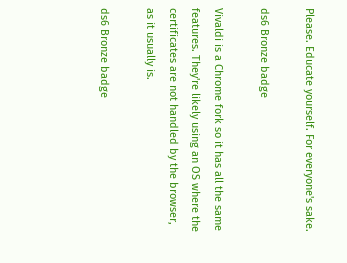Please. Educate yourself. For everyone's sake.

ds6 Bronze badge

Vivaldi is a Chrome fork so it has all the same features. They're likely using an OS where the certificates are not handled by the browser, as it usually is.

ds6 Bronze badge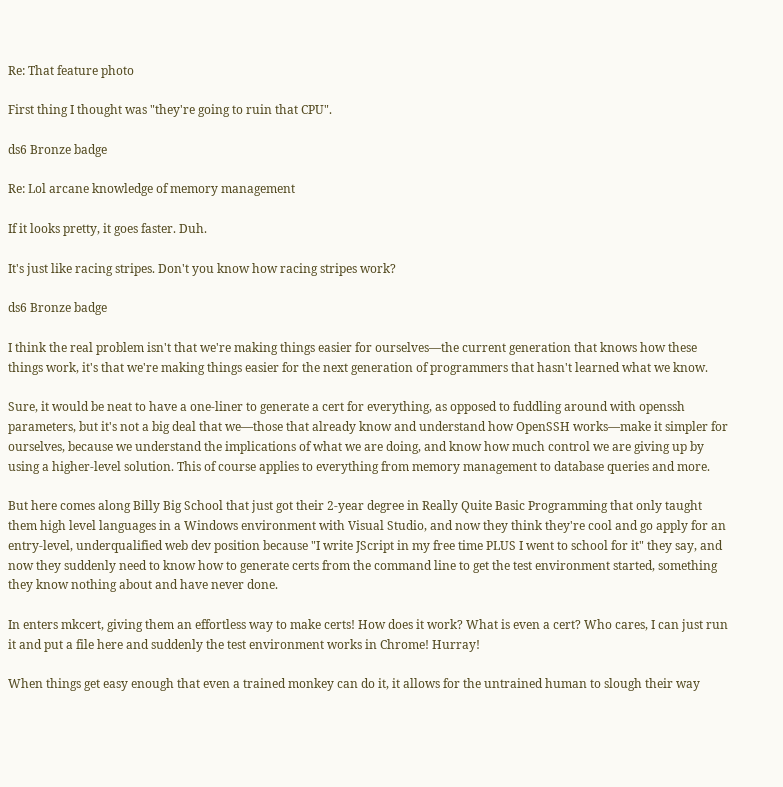Re: That feature photo

First thing I thought was "they're going to ruin that CPU".

ds6 Bronze badge

Re: Lol arcane knowledge of memory management

If it looks pretty, it goes faster. Duh.

It's just like racing stripes. Don't you know how racing stripes work?

ds6 Bronze badge

I think the real problem isn't that we're making things easier for ourselves—the current generation that knows how these things work, it's that we're making things easier for the next generation of programmers that hasn't learned what we know.

Sure, it would be neat to have a one-liner to generate a cert for everything, as opposed to fuddling around with openssh parameters, but it's not a big deal that we—those that already know and understand how OpenSSH works—make it simpler for ourselves, because we understand the implications of what we are doing, and know how much control we are giving up by using a higher-level solution. This of course applies to everything from memory management to database queries and more.

But here comes along Billy Big School that just got their 2-year degree in Really Quite Basic Programming that only taught them high level languages in a Windows environment with Visual Studio, and now they think they're cool and go apply for an entry-level, underqualified web dev position because "I write JScript in my free time PLUS I went to school for it" they say, and now they suddenly need to know how to generate certs from the command line to get the test environment started, something they know nothing about and have never done.

In enters mkcert, giving them an effortless way to make certs! How does it work? What is even a cert? Who cares, I can just run it and put a file here and suddenly the test environment works in Chrome! Hurray!

When things get easy enough that even a trained monkey can do it, it allows for the untrained human to slough their way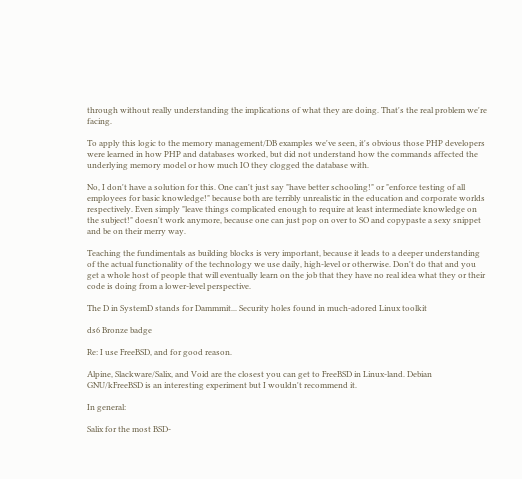through without really understanding the implications of what they are doing. That's the real problem we're facing.

To apply this logic to the memory management/DB examples we've seen, it's obvious those PHP developers were learned in how PHP and databases worked, but did not understand how the commands affected the underlying memory model or how much IO they clogged the database with.

No, I don't have a solution for this. One can't just say "have better schooling!" or "enforce testing of all employees for basic knowledge!" because both are terribly unrealistic in the education and corporate worlds respectively. Even simply "leave things complicated enough to require at least intermediate knowledge on the subject!" doesn't work anymore, because one can just pop on over to SO and copypaste a sexy snippet and be on their merry way.

Teaching the fundimentals as building blocks is very important, because it leads to a deeper understanding of the actual functionality of the technology we use daily, high-level or otherwise. Don't do that and you get a whole host of people that will eventually learn on the job that they have no real idea what they or their code is doing from a lower-level perspective.

The D in SystemD stands for Dammmit... Security holes found in much-adored Linux toolkit

ds6 Bronze badge

Re: I use FreeBSD, and for good reason.

Alpine, Slackware/Salix, and Void are the closest you can get to FreeBSD in Linux-land. Debian GNU/kFreeBSD is an interesting experiment but I wouldn't recommend it.

In general:

Salix for the most BSD-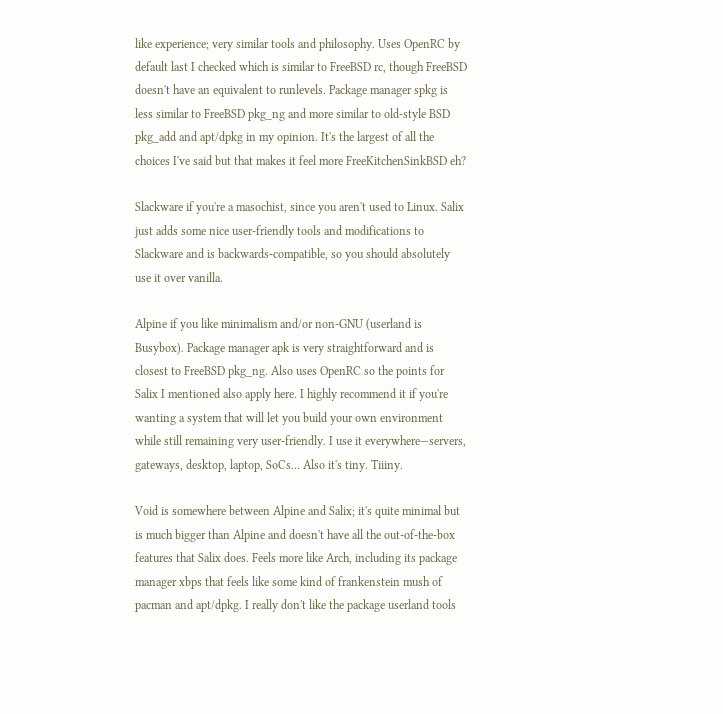like experience; very similar tools and philosophy. Uses OpenRC by default last I checked which is similar to FreeBSD rc, though FreeBSD doesn't have an equivalent to runlevels. Package manager spkg is less similar to FreeBSD pkg_ng and more similar to old-style BSD pkg_add and apt/dpkg in my opinion. It's the largest of all the choices I've said but that makes it feel more FreeKitchenSinkBSD eh?

Slackware if you're a masochist, since you aren't used to Linux. Salix just adds some nice user-friendly tools and modifications to Slackware and is backwards-compatible, so you should absolutely use it over vanilla.

Alpine if you like minimalism and/or non-GNU (userland is Busybox). Package manager apk is very straightforward and is closest to FreeBSD pkg_ng. Also uses OpenRC so the points for Salix I mentioned also apply here. I highly recommend it if you're wanting a system that will let you build your own environment while still remaining very user-friendly. I use it everywhere—servers, gateways, desktop, laptop, SoCs... Also it's tiny. Tiiiny.

Void is somewhere between Alpine and Salix; it's quite minimal but is much bigger than Alpine and doesn't have all the out-of-the-box features that Salix does. Feels more like Arch, including its package manager xbps that feels like some kind of frankenstein mush of pacman and apt/dpkg. I really don't like the package userland tools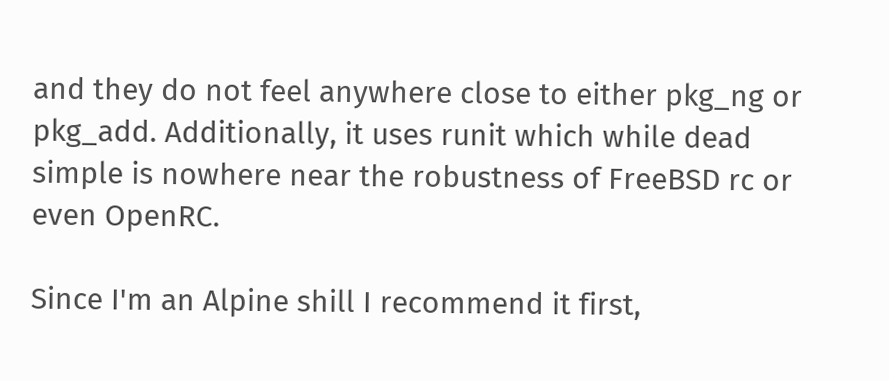and they do not feel anywhere close to either pkg_ng or pkg_add. Additionally, it uses runit which while dead simple is nowhere near the robustness of FreeBSD rc or even OpenRC.

Since I'm an Alpine shill I recommend it first,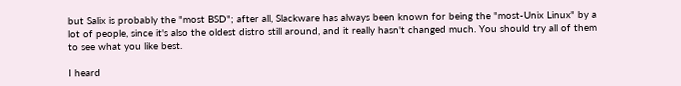but Salix is probably the "most BSD"; after all, Slackware has always been known for being the "most-Unix Linux" by a lot of people, since it's also the oldest distro still around, and it really hasn't changed much. You should try all of them to see what you like best.

I heard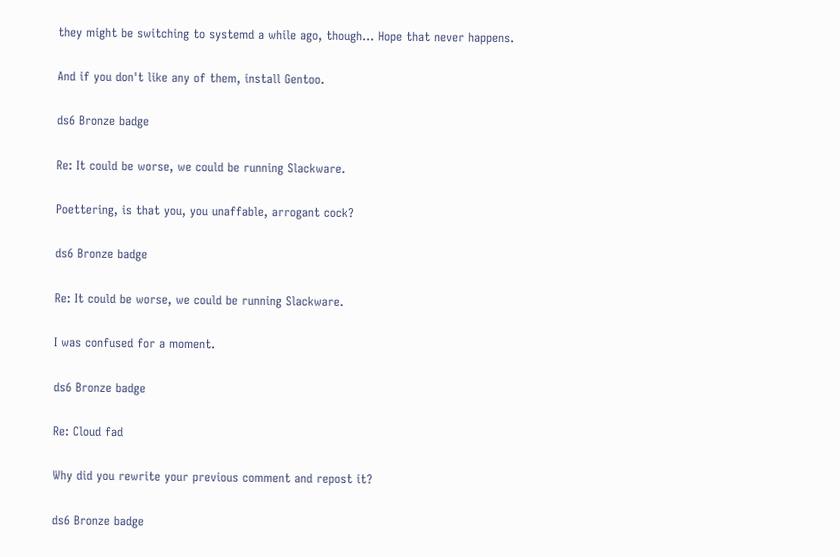they might be switching to systemd a while ago, though... Hope that never happens.

And if you don't like any of them, install Gentoo.

ds6 Bronze badge

Re: It could be worse, we could be running Slackware.

Poettering, is that you, you unaffable, arrogant cock?

ds6 Bronze badge

Re: It could be worse, we could be running Slackware.

I was confused for a moment.

ds6 Bronze badge

Re: Cloud fad

Why did you rewrite your previous comment and repost it?

ds6 Bronze badge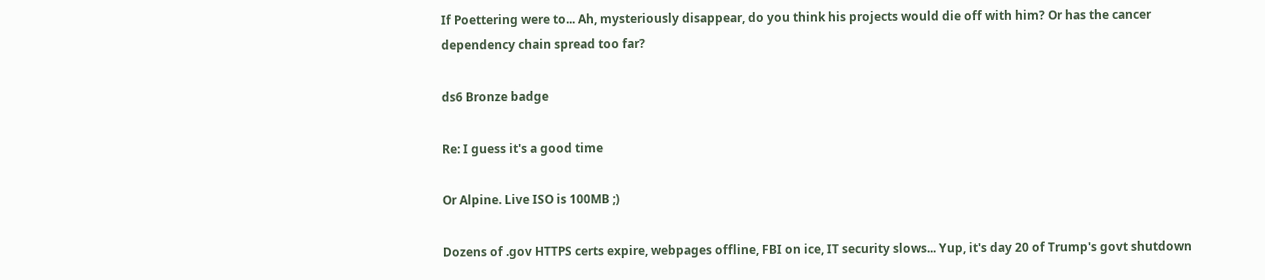If Poettering were to... Ah, mysteriously disappear, do you think his projects would die off with him? Or has the cancer dependency chain spread too far?

ds6 Bronze badge

Re: I guess it's a good time

Or Alpine. Live ISO is 100MB ;)

Dozens of .gov HTTPS certs expire, webpages offline, FBI on ice, IT security slows... Yup, it's day 20 of Trump's govt shutdown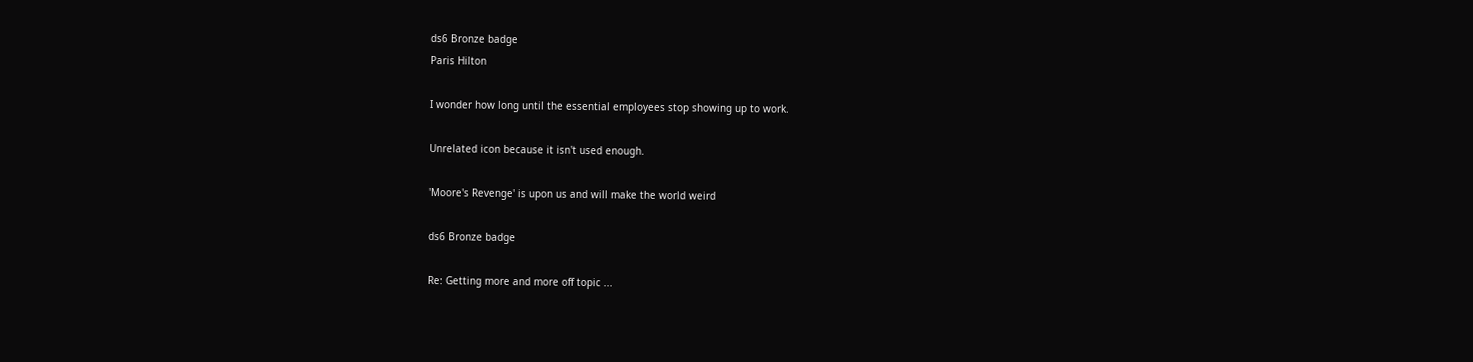ds6 Bronze badge
Paris Hilton

I wonder how long until the essential employees stop showing up to work.

Unrelated icon because it isn't used enough.

'Moore's Revenge' is upon us and will make the world weird

ds6 Bronze badge

Re: Getting more and more off topic ...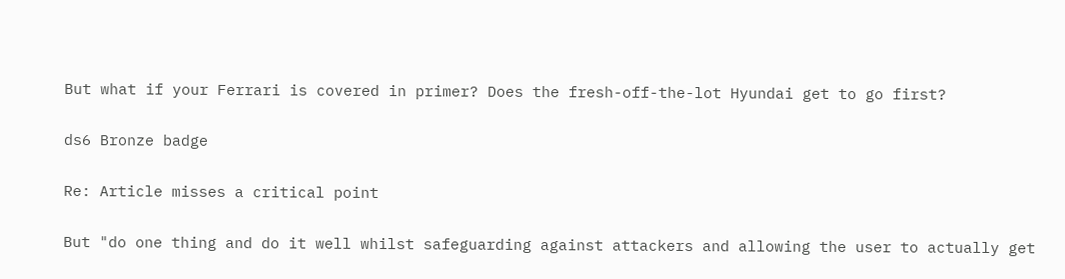But what if your Ferrari is covered in primer? Does the fresh-off-the-lot Hyundai get to go first?

ds6 Bronze badge

Re: Article misses a critical point

But "do one thing and do it well whilst safeguarding against attackers and allowing the user to actually get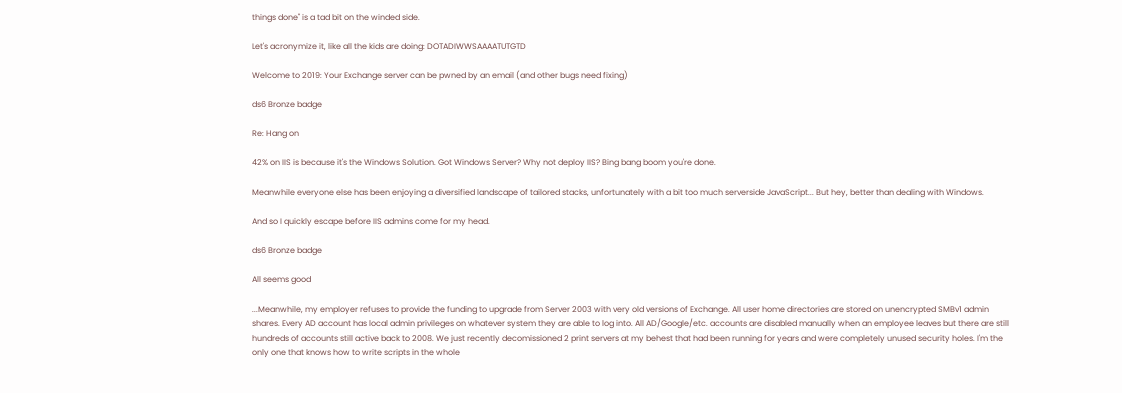things done" is a tad bit on the winded side.

Let's acronymize it, like all the kids are doing: DOTADIWWSAAAATUTGTD

Welcome to 2019: Your Exchange server can be pwned by an email (and other bugs need fixing)

ds6 Bronze badge

Re: Hang on

42% on IIS is because it's the Windows Solution. Got Windows Server? Why not deploy IIS? Bing bang boom you're done.

Meanwhile everyone else has been enjoying a diversified landscape of tailored stacks, unfortunately with a bit too much serverside JavaScript... But hey, better than dealing with Windows.

And so I quickly escape before IIS admins come for my head.

ds6 Bronze badge

All seems good

...Meanwhile, my employer refuses to provide the funding to upgrade from Server 2003 with very old versions of Exchange. All user home directories are stored on unencrypted SMBv1 admin shares. Every AD account has local admin privileges on whatever system they are able to log into. All AD/Google/etc. accounts are disabled manually when an employee leaves but there are still hundreds of accounts still active back to 2008. We just recently decomissioned 2 print servers at my behest that had been running for years and were completely unused security holes. I'm the only one that knows how to write scripts in the whole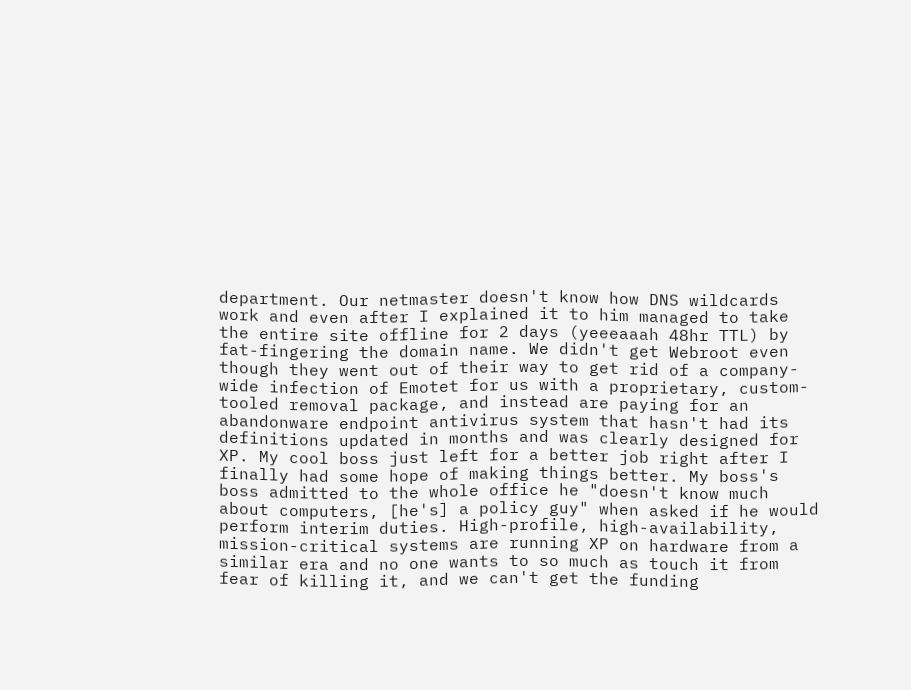department. Our netmaster doesn't know how DNS wildcards work and even after I explained it to him managed to take the entire site offline for 2 days (yeeeaaah 48hr TTL) by fat-fingering the domain name. We didn't get Webroot even though they went out of their way to get rid of a company-wide infection of Emotet for us with a proprietary, custom-tooled removal package, and instead are paying for an abandonware endpoint antivirus system that hasn't had its definitions updated in months and was clearly designed for XP. My cool boss just left for a better job right after I finally had some hope of making things better. My boss's boss admitted to the whole office he "doesn't know much about computers, [he's] a policy guy" when asked if he would perform interim duties. High-profile, high-availability, mission-critical systems are running XP on hardware from a similar era and no one wants to so much as touch it from fear of killing it, and we can't get the funding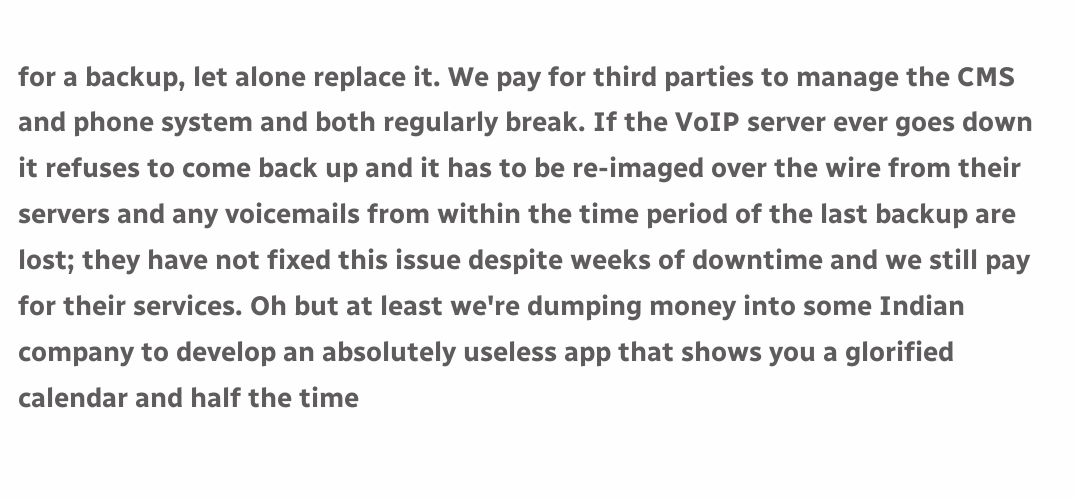for a backup, let alone replace it. We pay for third parties to manage the CMS and phone system and both regularly break. If the VoIP server ever goes down it refuses to come back up and it has to be re-imaged over the wire from their servers and any voicemails from within the time period of the last backup are lost; they have not fixed this issue despite weeks of downtime and we still pay for their services. Oh but at least we're dumping money into some Indian company to develop an absolutely useless app that shows you a glorified calendar and half the time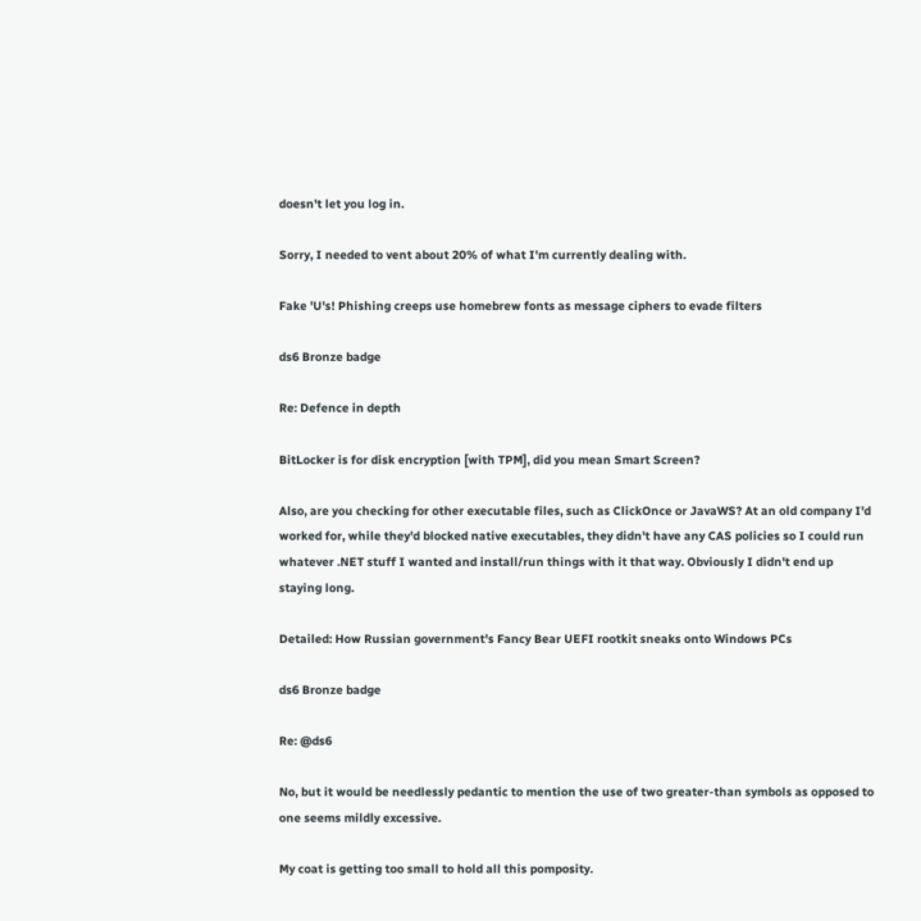doesn't let you log in.

Sorry, I needed to vent about 20% of what I'm currently dealing with.

Fake 'U's! Phishing creeps use homebrew fonts as message ciphers to evade filters

ds6 Bronze badge

Re: Defence in depth

BitLocker is for disk encryption [with TPM], did you mean Smart Screen?

Also, are you checking for other executable files, such as ClickOnce or JavaWS? At an old company I'd worked for, while they'd blocked native executables, they didn't have any CAS policies so I could run whatever .NET stuff I wanted and install/run things with it that way. Obviously I didn't end up staying long.

Detailed: How Russian government's Fancy Bear UEFI rootkit sneaks onto Windows PCs

ds6 Bronze badge

Re: @ds6

No, but it would be needlessly pedantic to mention the use of two greater-than symbols as opposed to one seems mildly excessive.

My coat is getting too small to hold all this pomposity.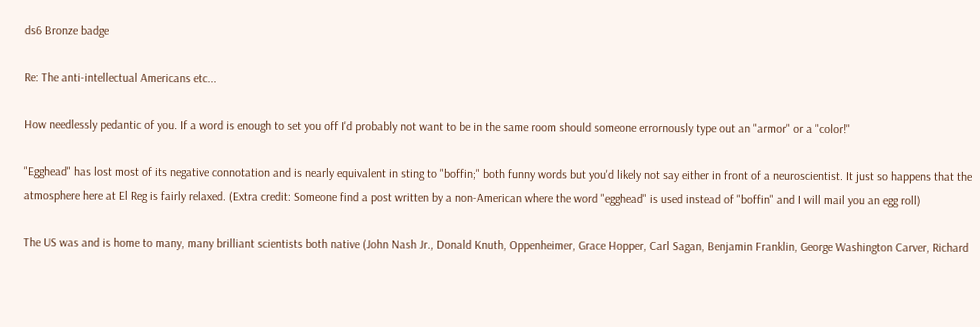ds6 Bronze badge

Re: The anti-intellectual Americans etc...

How needlessly pedantic of you. If a word is enough to set you off I'd probably not want to be in the same room should someone errornously type out an "armor" or a "color!"

"Egghead" has lost most of its negative connotation and is nearly equivalent in sting to "boffin;" both funny words but you'd likely not say either in front of a neuroscientist. It just so happens that the atmosphere here at El Reg is fairly relaxed. (Extra credit: Someone find a post written by a non-American where the word "egghead" is used instead of "boffin" and I will mail you an egg roll)

The US was and is home to many, many brilliant scientists both native (John Nash Jr., Donald Knuth, Oppenheimer, Grace Hopper, Carl Sagan, Benjamin Franklin, George Washington Carver, Richard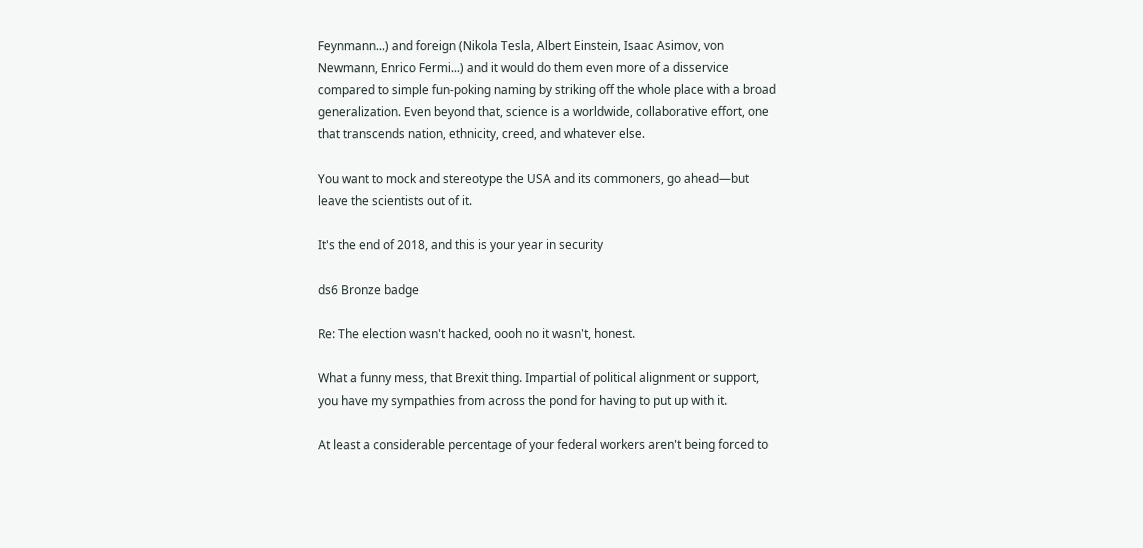Feynmann...) and foreign (Nikola Tesla, Albert Einstein, Isaac Asimov, von Newmann, Enrico Fermi...) and it would do them even more of a disservice compared to simple fun-poking naming by striking off the whole place with a broad generalization. Even beyond that, science is a worldwide, collaborative effort, one that transcends nation, ethnicity, creed, and whatever else.

You want to mock and stereotype the USA and its commoners, go ahead—but leave the scientists out of it.

It's the end of 2018, and this is your year in security

ds6 Bronze badge

Re: The election wasn't hacked, oooh no it wasn't, honest.

What a funny mess, that Brexit thing. Impartial of political alignment or support, you have my sympathies from across the pond for having to put up with it.

At least a considerable percentage of your federal workers aren't being forced to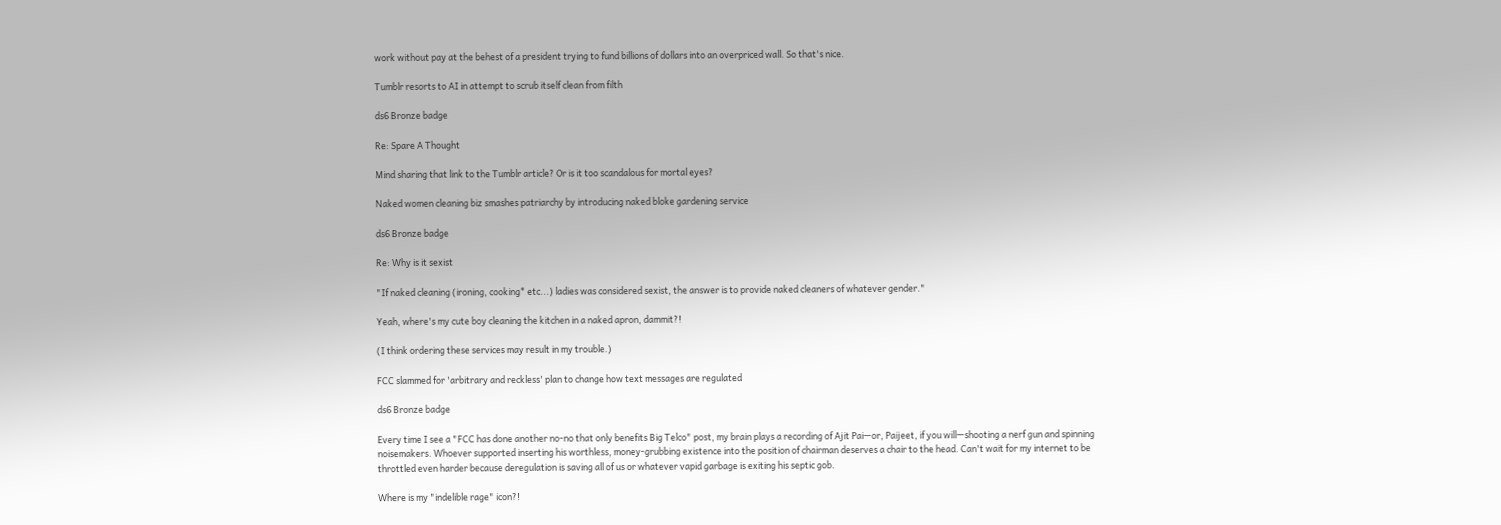work without pay at the behest of a president trying to fund billions of dollars into an overpriced wall. So that's nice.

Tumblr resorts to AI in attempt to scrub itself clean from filth

ds6 Bronze badge

Re: Spare A Thought

Mind sharing that link to the Tumblr article? Or is it too scandalous for mortal eyes?

Naked women cleaning biz smashes patriarchy by introducing naked bloke gardening service

ds6 Bronze badge

Re: Why is it sexist

"If naked cleaning (ironing, cooking* etc...) ladies was considered sexist, the answer is to provide naked cleaners of whatever gender."

Yeah, where's my cute boy cleaning the kitchen in a naked apron, dammit?!

(I think ordering these services may result in my trouble.)

FCC slammed for 'arbitrary and reckless' plan to change how text messages are regulated

ds6 Bronze badge

Every time I see a "FCC has done another no-no that only benefits Big Telco" post, my brain plays a recording of Ajit Pai—or, Paijeet, if you will—shooting a nerf gun and spinning noisemakers. Whoever supported inserting his worthless, money-grubbing existence into the position of chairman deserves a chair to the head. Can't wait for my internet to be throttled even harder because deregulation is saving all of us or whatever vapid garbage is exiting his septic gob.

Where is my "indelible rage" icon?!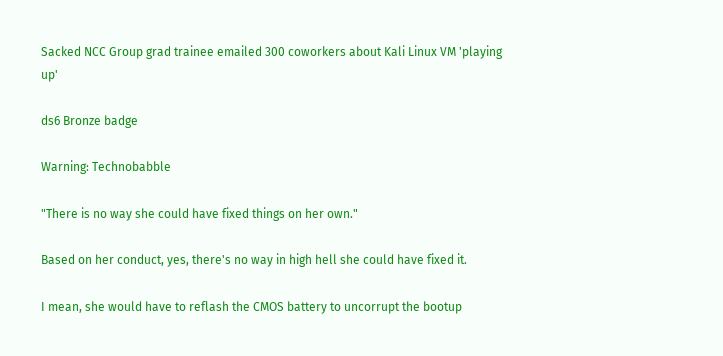Sacked NCC Group grad trainee emailed 300 coworkers about Kali Linux VM 'playing up'

ds6 Bronze badge

Warning: Technobabble

"There is no way she could have fixed things on her own."

Based on her conduct, yes, there's no way in high hell she could have fixed it.

I mean, she would have to reflash the CMOS battery to uncorrupt the bootup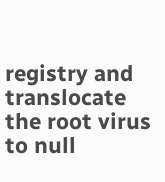registry and translocate the root virus to null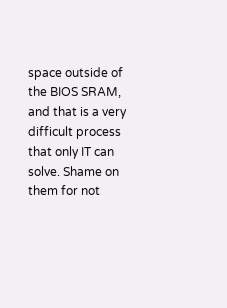space outside of the BIOS SRAM, and that is a very difficult process that only IT can solve. Shame on them for not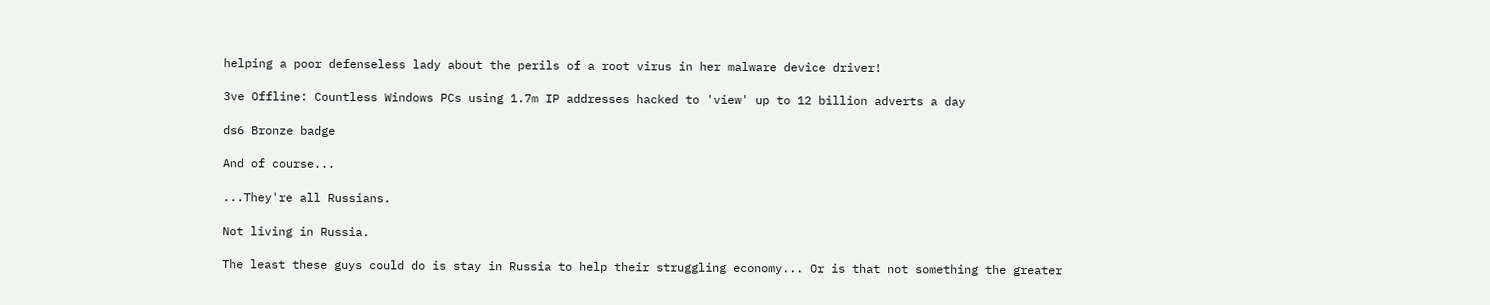helping a poor defenseless lady about the perils of a root virus in her malware device driver!

3ve Offline: Countless Windows PCs using 1.7m IP addresses hacked to 'view' up to 12 billion adverts a day

ds6 Bronze badge

And of course...

...They're all Russians.

Not living in Russia.

The least these guys could do is stay in Russia to help their struggling economy... Or is that not something the greater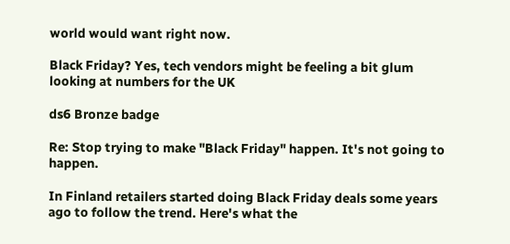world would want right now.

Black Friday? Yes, tech vendors might be feeling a bit glum looking at numbers for the UK

ds6 Bronze badge

Re: Stop trying to make "Black Friday" happen. It's not going to happen.

In Finland retailers started doing Black Friday deals some years ago to follow the trend. Here's what the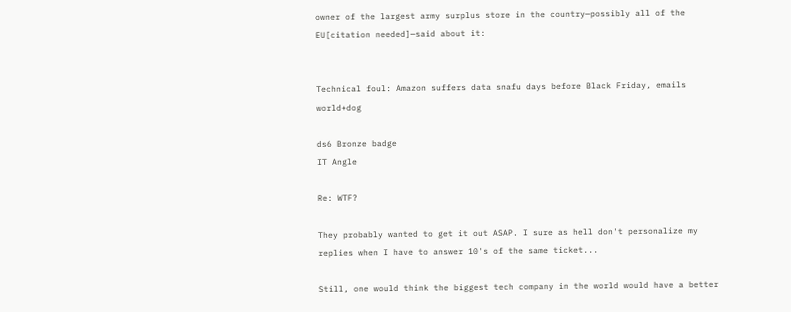owner of the largest army surplus store in the country—possibly all of the EU[citation needed]—said about it:


Technical foul: Amazon suffers data snafu days before Black Friday, emails world+dog

ds6 Bronze badge
IT Angle

Re: WTF?

They probably wanted to get it out ASAP. I sure as hell don't personalize my replies when I have to answer 10's of the same ticket...

Still, one would think the biggest tech company in the world would have a better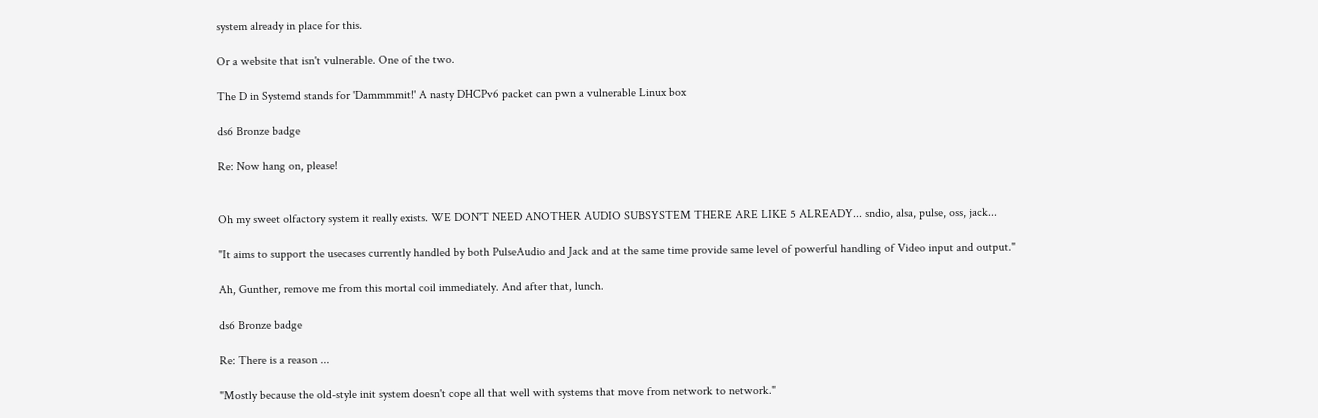system already in place for this.

Or a website that isn't vulnerable. One of the two.

The D in Systemd stands for 'Dammmmit!' A nasty DHCPv6 packet can pwn a vulnerable Linux box

ds6 Bronze badge

Re: Now hang on, please!


Oh my sweet olfactory system it really exists. WE DON'T NEED ANOTHER AUDIO SUBSYSTEM THERE ARE LIKE 5 ALREADY... sndio, alsa, pulse, oss, jack...

"It aims to support the usecases currently handled by both PulseAudio and Jack and at the same time provide same level of powerful handling of Video input and output."

Ah, Gunther, remove me from this mortal coil immediately. And after that, lunch.

ds6 Bronze badge

Re: There is a reason ...

"Mostly because the old-style init system doesn't cope all that well with systems that move from network to network."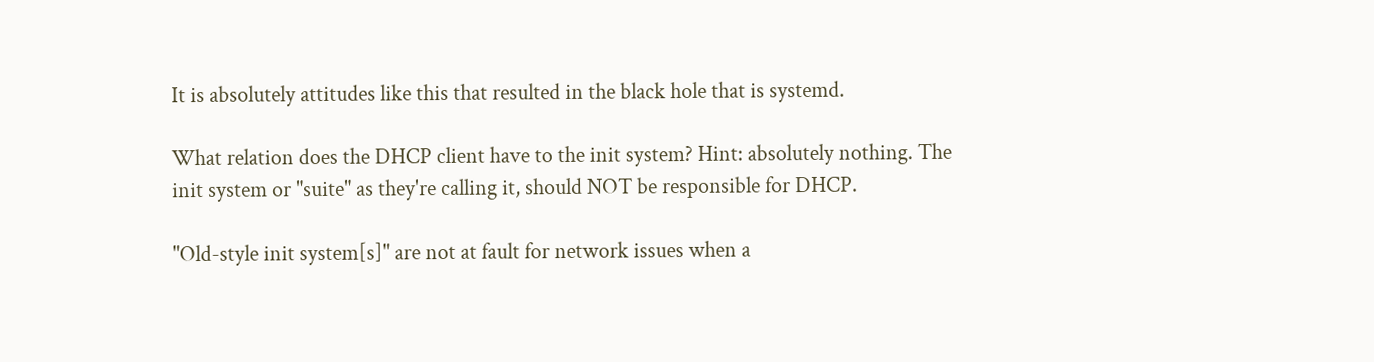It is absolutely attitudes like this that resulted in the black hole that is systemd.

What relation does the DHCP client have to the init system? Hint: absolutely nothing. The init system or "suite" as they're calling it, should NOT be responsible for DHCP.

"Old-style init system[s]" are not at fault for network issues when a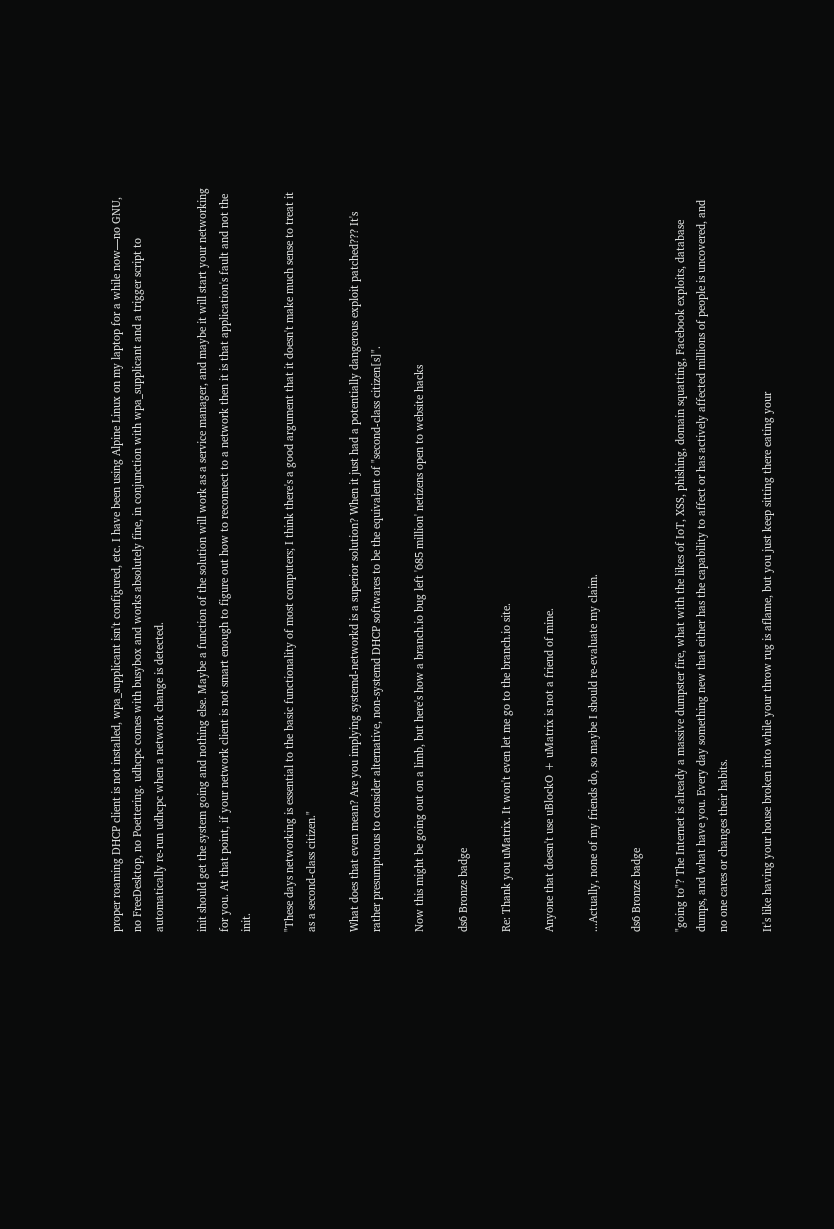proper roaming DHCP client is not installed, wpa_supplicant isn't configured, etc. I have been using Alpine Linux on my laptop for a while now—no GNU, no FreeDesktop, no Poettering. udhcpc comes with busybox and works absolutely fine, in conjunction with wpa_supplicant and a trigger script to automatically re-run udhcpc when a network change is detected.

init should get the system going and nothing else. Maybe a function of the solution will work as a service manager, and maybe it will start your networking for you. At that point, if your network client is not smart enough to figure out how to reconnect to a network then it is that application's fault and not the init.

"These days networking is essential to the basic functionality of most computers; I think there's a good argument that it doesn't make much sense to treat it as a second-class citizen."

What does that even mean? Are you implying systemd-networkd is a superior solution? When it just had a potentially dangerous exploit patched??? It's rather presumptuous to consider alternative, non-systemd DHCP softwares to be the equivalent of "second-class citizen[s]".

Now this might be going out on a limb, but here's how a branch.io bug left '685 million' netizens open to website hacks

ds6 Bronze badge

Re: Thank you uMatrix. It won't even let me go to the branch.io site.

Anyone that doesn't use uBlockO + uMatrix is not a friend of mine.

...Actually, none of my friends do, so maybe I should re-evaluate my claim.

ds6 Bronze badge

"going to"? The Internet is already a massive dumpster fire, what with the likes of IoT, XSS, phishing, domain squatting, Facebook exploits, database dumps, and what have you. Every day something new that either has the capability to affect or has actively affected millions of people is uncovered, and no one cares or changes their habits.

It's like having your house broken into while your throw rug is aflame, but you just keep sitting there eating your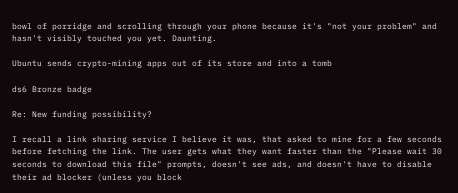bowl of porridge and scrolling through your phone because it's "not your problem" and hasn't visibly touched you yet. Daunting.

Ubuntu sends crypto-mining apps out of its store and into a tomb

ds6 Bronze badge

Re: New funding possibility?

I recall a link sharing service I believe it was, that asked to mine for a few seconds before fetching the link. The user gets what they want faster than the "Please wait 30 seconds to download this file" prompts, doesn't see ads, and doesn't have to disable their ad blocker (unless you block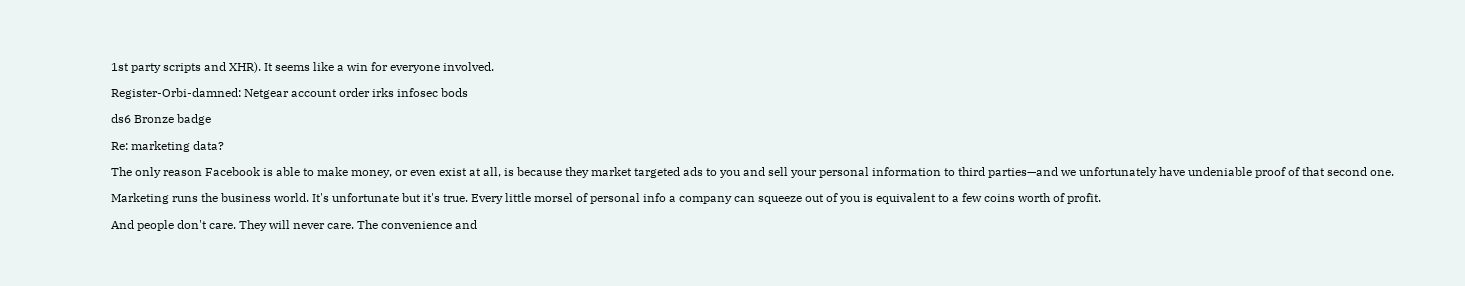1st party scripts and XHR). It seems like a win for everyone involved.

Register-Orbi-damned: Netgear account order irks infosec bods

ds6 Bronze badge

Re: marketing data?

The only reason Facebook is able to make money, or even exist at all, is because they market targeted ads to you and sell your personal information to third parties—and we unfortunately have undeniable proof of that second one.

Marketing runs the business world. It's unfortunate but it's true. Every little morsel of personal info a company can squeeze out of you is equivalent to a few coins worth of profit.

And people don't care. They will never care. The convenience and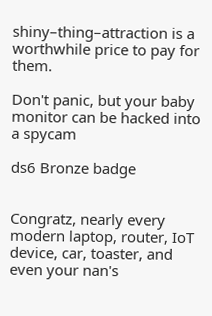shiny–thing–attraction is a worthwhile price to pay for them.

Don't panic, but your baby monitor can be hacked into a spycam

ds6 Bronze badge


Congratz, nearly every modern laptop, router, IoT device, car, toaster, and even your nan's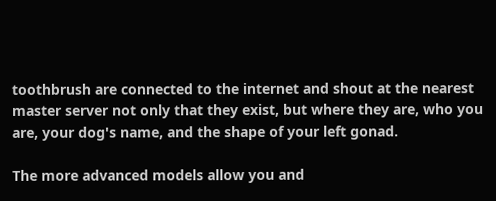toothbrush are connected to the internet and shout at the nearest master server not only that they exist, but where they are, who you are, your dog's name, and the shape of your left gonad.

The more advanced models allow you and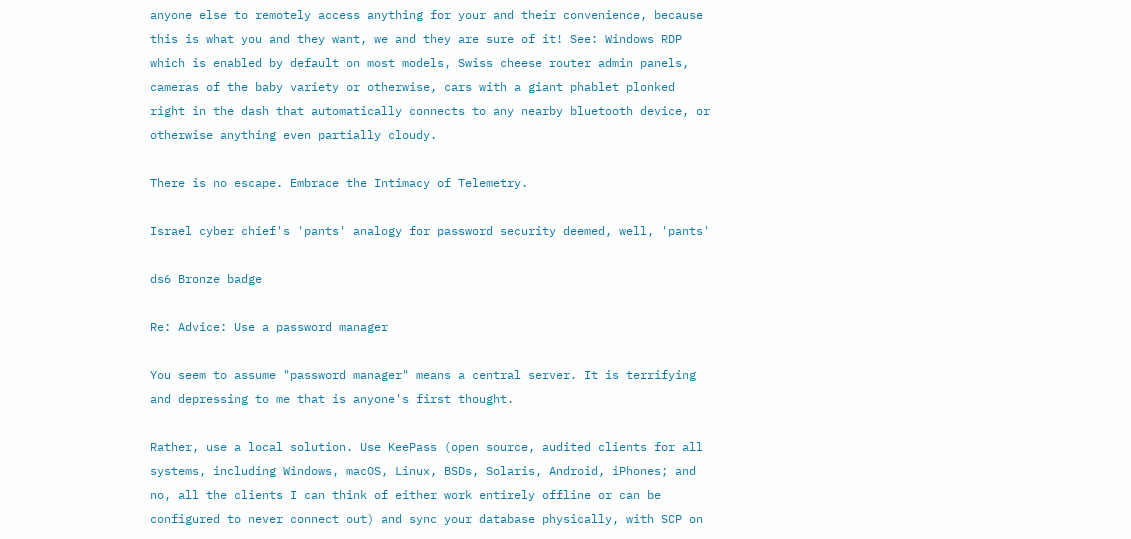anyone else to remotely access anything for your and their convenience, because this is what you and they want, we and they are sure of it! See: Windows RDP which is enabled by default on most models, Swiss cheese router admin panels, cameras of the baby variety or otherwise, cars with a giant phablet plonked right in the dash that automatically connects to any nearby bluetooth device, or otherwise anything even partially cloudy.

There is no escape. Embrace the Intimacy of Telemetry.

Israel cyber chief's 'pants' analogy for password security deemed, well, 'pants'

ds6 Bronze badge

Re: Advice: Use a password manager

You seem to assume "password manager" means a central server. It is terrifying and depressing to me that is anyone's first thought.

Rather, use a local solution. Use KeePass (open source, audited clients for all systems, including Windows, macOS, Linux, BSDs, Solaris, Android, iPhones; and no, all the clients I can think of either work entirely offline or can be configured to never connect out) and sync your database physically, with SCP on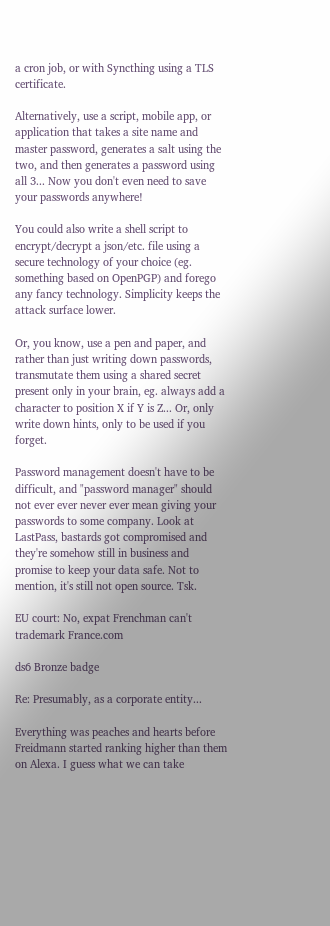a cron job, or with Syncthing using a TLS certificate.

Alternatively, use a script, mobile app, or application that takes a site name and master password, generates a salt using the two, and then generates a password using all 3... Now you don't even need to save your passwords anywhere!

You could also write a shell script to encrypt/decrypt a json/etc. file using a secure technology of your choice (eg. something based on OpenPGP) and forego any fancy technology. Simplicity keeps the attack surface lower.

Or, you know, use a pen and paper, and rather than just writing down passwords, transmutate them using a shared secret present only in your brain, eg. always add a character to position X if Y is Z... Or, only write down hints, only to be used if you forget.

Password management doesn't have to be difficult, and "password manager" should not ever ever never ever mean giving your passwords to some company. Look at LastPass, bastards got compromised and they're somehow still in business and promise to keep your data safe. Not to mention, it's still not open source. Tsk.

EU court: No, expat Frenchman can't trademark France.com

ds6 Bronze badge

Re: Presumably, as a corporate entity...

Everything was peaches and hearts before Freidmann started ranking higher than them on Alexa. I guess what we can take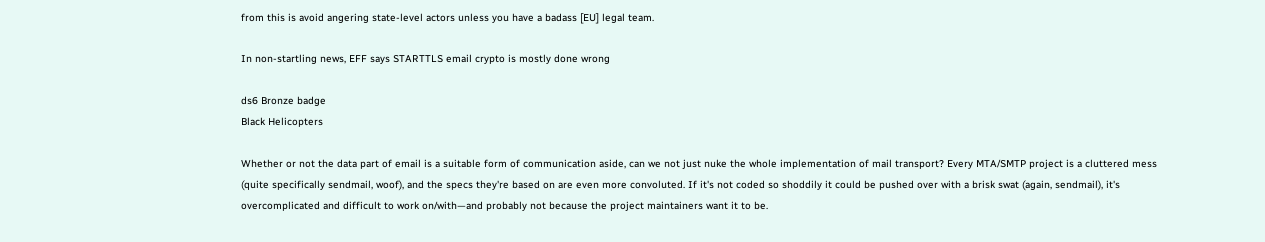from this is avoid angering state-level actors unless you have a badass [EU] legal team.

In non-startling news, EFF says STARTTLS email crypto is mostly done wrong

ds6 Bronze badge
Black Helicopters

Whether or not the data part of email is a suitable form of communication aside, can we not just nuke the whole implementation of mail transport? Every MTA/SMTP project is a cluttered mess (quite specifically sendmail, woof), and the specs they're based on are even more convoluted. If it's not coded so shoddily it could be pushed over with a brisk swat (again, sendmail), it's overcomplicated and difficult to work on/with—and probably not because the project maintainers want it to be.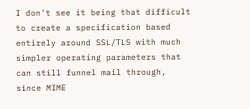I don't see it being that difficult to create a specification based entirely around SSL/TLS with much simpler operating parameters that can still funnel mail through, since MIME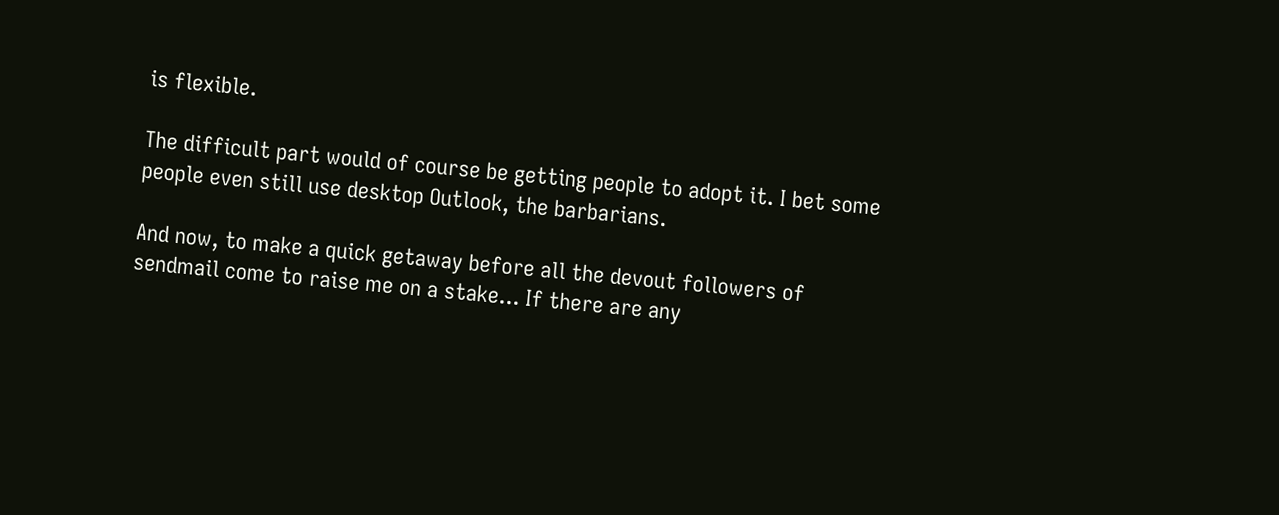is flexible.

The difficult part would of course be getting people to adopt it. I bet some people even still use desktop Outlook, the barbarians.

And now, to make a quick getaway before all the devout followers of sendmail come to raise me on a stake... If there are any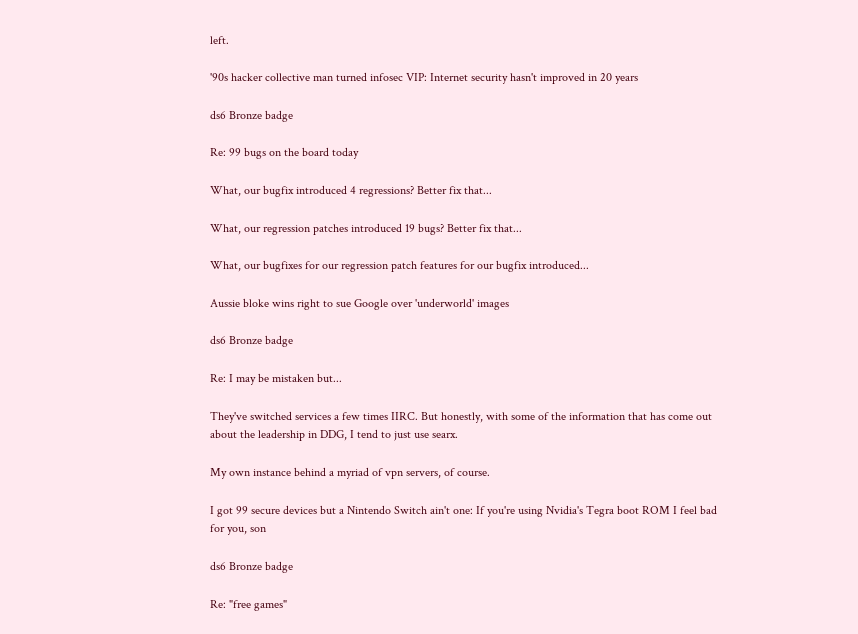left.

'90s hacker collective man turned infosec VIP: Internet security hasn't improved in 20 years

ds6 Bronze badge

Re: 99 bugs on the board today

What, our bugfix introduced 4 regressions? Better fix that...

What, our regression patches introduced 19 bugs? Better fix that...

What, our bugfixes for our regression patch features for our bugfix introduced...

Aussie bloke wins right to sue Google over 'underworld' images

ds6 Bronze badge

Re: I may be mistaken but...

They've switched services a few times IIRC. But honestly, with some of the information that has come out about the leadership in DDG, I tend to just use searx.

My own instance behind a myriad of vpn servers, of course.

I got 99 secure devices but a Nintendo Switch ain't one: If you're using Nvidia's Tegra boot ROM I feel bad for you, son

ds6 Bronze badge

Re: "free games"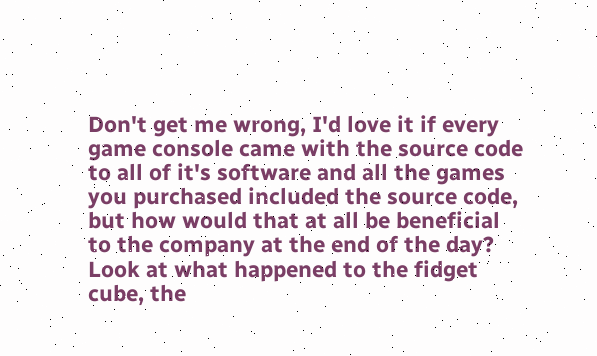Don't get me wrong, I'd love it if every game console came with the source code to all of it's software and all the games you purchased included the source code, but how would that at all be beneficial to the company at the end of the day? Look at what happened to the fidget cube, the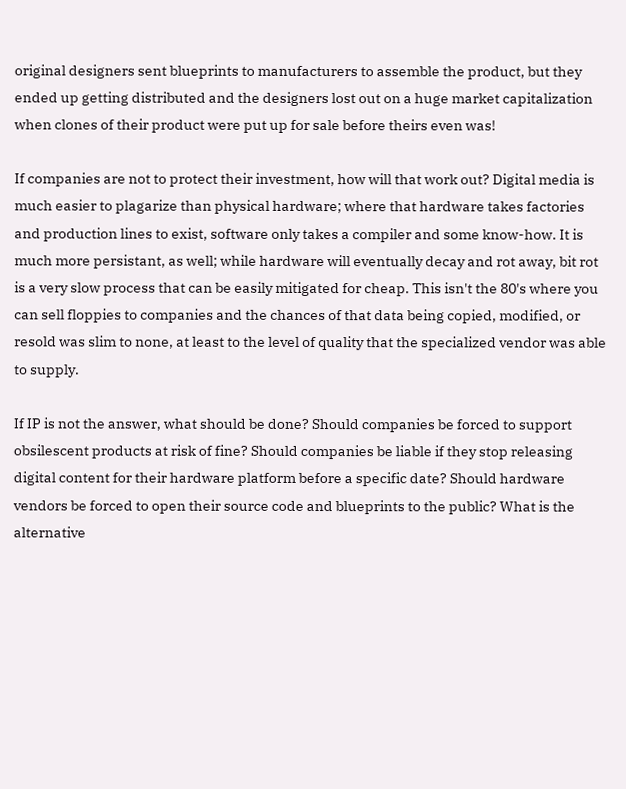original designers sent blueprints to manufacturers to assemble the product, but they ended up getting distributed and the designers lost out on a huge market capitalization when clones of their product were put up for sale before theirs even was!

If companies are not to protect their investment, how will that work out? Digital media is much easier to plagarize than physical hardware; where that hardware takes factories and production lines to exist, software only takes a compiler and some know-how. It is much more persistant, as well; while hardware will eventually decay and rot away, bit rot is a very slow process that can be easily mitigated for cheap. This isn't the 80's where you can sell floppies to companies and the chances of that data being copied, modified, or resold was slim to none, at least to the level of quality that the specialized vendor was able to supply.

If IP is not the answer, what should be done? Should companies be forced to support obsilescent products at risk of fine? Should companies be liable if they stop releasing digital content for their hardware platform before a specific date? Should hardware vendors be forced to open their source code and blueprints to the public? What is the alternative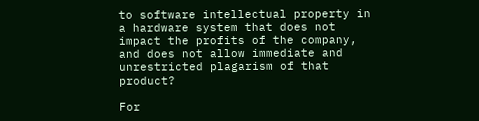to software intellectual property in a hardware system that does not impact the profits of the company, and does not allow immediate and unrestricted plagarism of that product?

For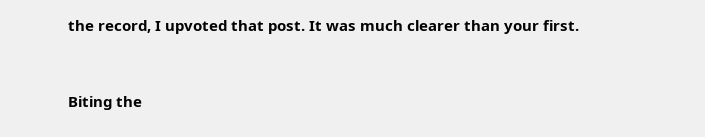the record, I upvoted that post. It was much clearer than your first.


Biting the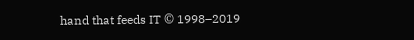hand that feeds IT © 1998–2019